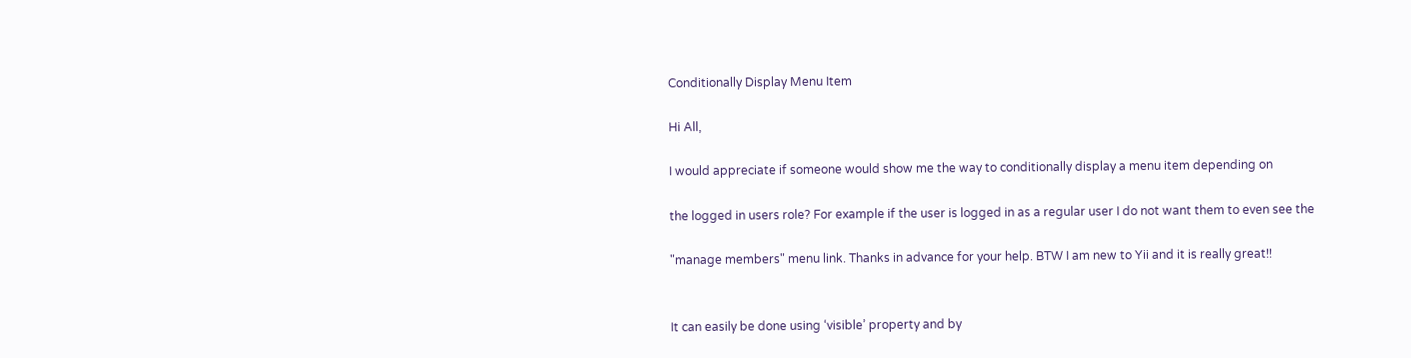Conditionally Display Menu Item

Hi All,

I would appreciate if someone would show me the way to conditionally display a menu item depending on

the logged in users role? For example if the user is logged in as a regular user I do not want them to even see the

"manage members" menu link. Thanks in advance for your help. BTW I am new to Yii and it is really great!!


It can easily be done using ‘visible’ property and by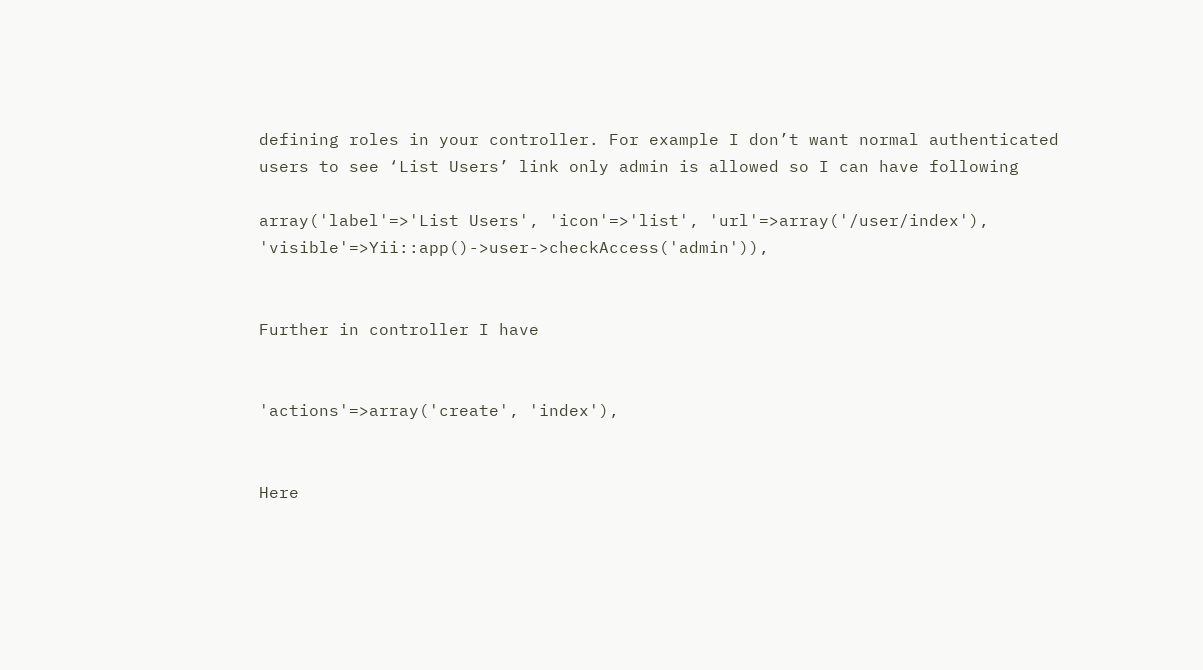defining roles in your controller. For example I don’t want normal authenticated users to see ‘List Users’ link only admin is allowed so I can have following

array('label'=>'List Users', 'icon'=>'list', 'url'=>array('/user/index'), 'visible'=>Yii::app()->user->checkAccess('admin')),


Further in controller I have


'actions'=>array('create', 'index'),


Here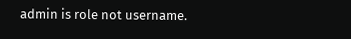admin is role not username.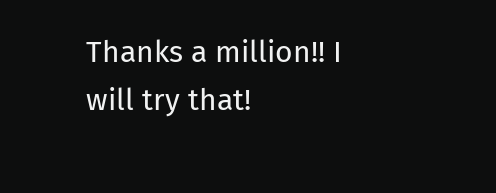Thanks a million!! I will try that!